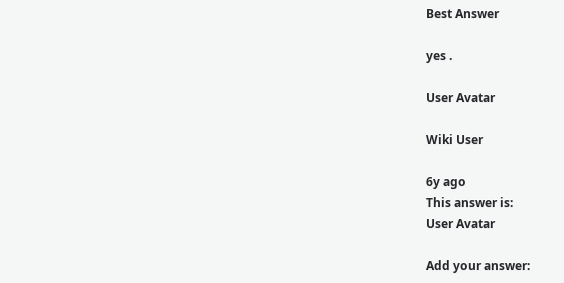Best Answer

yes .

User Avatar

Wiki User

6y ago
This answer is:
User Avatar

Add your answer: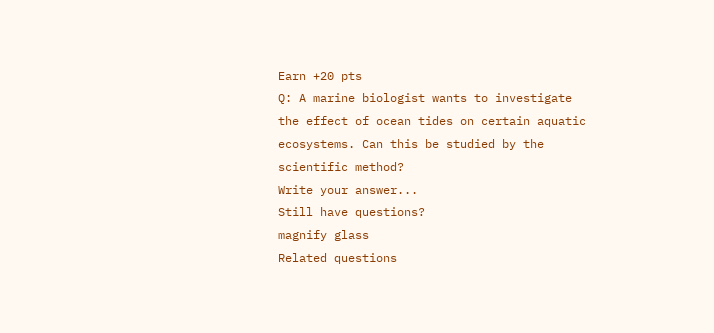Earn +20 pts
Q: A marine biologist wants to investigate the effect of ocean tides on certain aquatic ecosystems. Can this be studied by the scientific method?
Write your answer...
Still have questions?
magnify glass
Related questions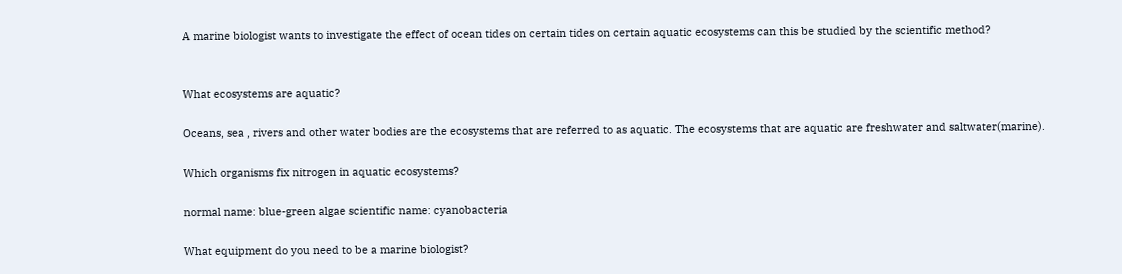A marine biologist wants to investigate the effect of ocean tides on certain tides on certain aquatic ecosystems can this be studied by the scientific method?


What ecosystems are aquatic?

Oceans, sea , rivers and other water bodies are the ecosystems that are referred to as aquatic. The ecosystems that are aquatic are freshwater and saltwater(marine).

Which organisms fix nitrogen in aquatic ecosystems?

normal name: blue-green algae scientific name: cyanobacteria

What equipment do you need to be a marine biologist?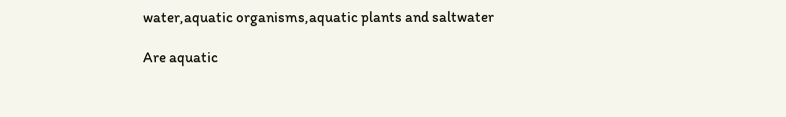water,aquatic organisms,aquatic plants and saltwater

Are aquatic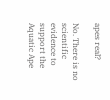apes real?

No. There is no scientific evidence to support the Aquatic Ape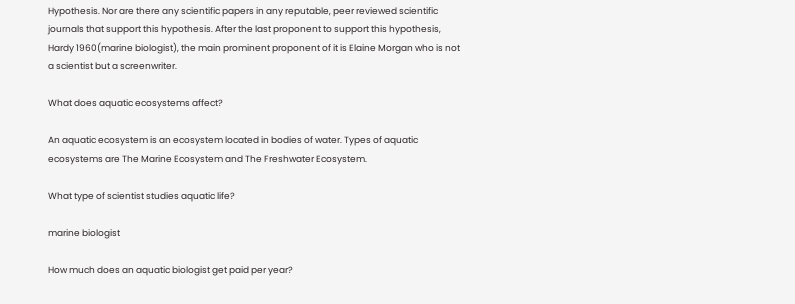Hypothesis. Nor are there any scientific papers in any reputable, peer reviewed scientific journals that support this hypothesis. After the last proponent to support this hypothesis, Hardy 1960(marine biologist), the main prominent proponent of it is Elaine Morgan who is not a scientist but a screenwriter.

What does aquatic ecosystems affect?

An aquatic ecosystem is an ecosystem located in bodies of water. Types of aquatic ecosystems are The Marine Ecosystem and The Freshwater Ecosystem.

What type of scientist studies aquatic life?

marine biologist

How much does an aquatic biologist get paid per year?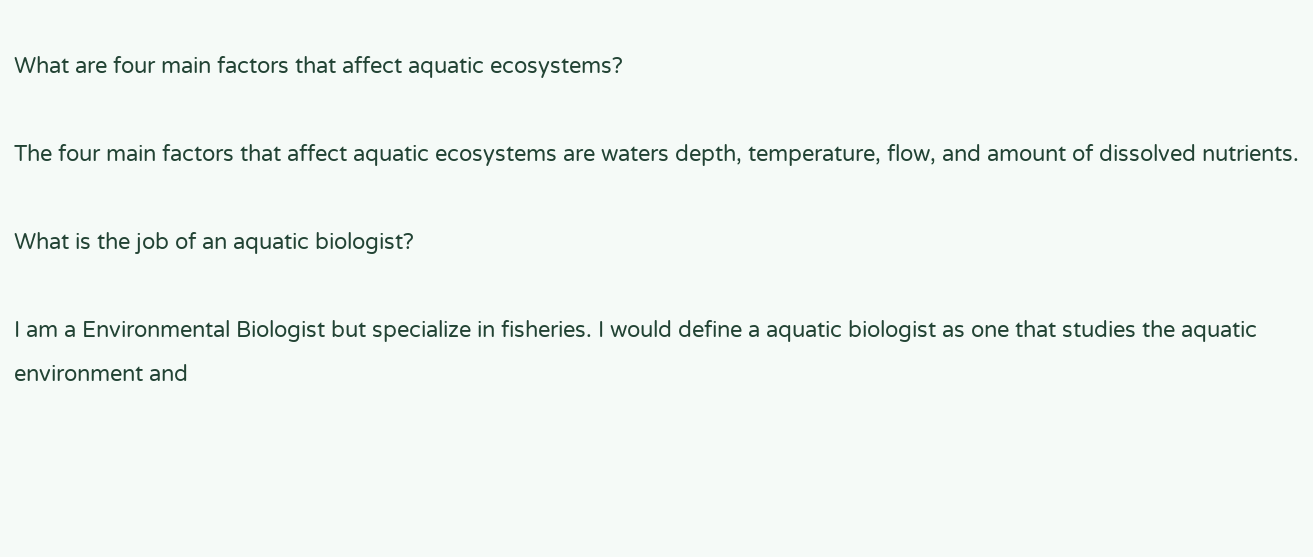What are four main factors that affect aquatic ecosystems?

The four main factors that affect aquatic ecosystems are waters depth, temperature, flow, and amount of dissolved nutrients.

What is the job of an aquatic biologist?

I am a Environmental Biologist but specialize in fisheries. I would define a aquatic biologist as one that studies the aquatic environment and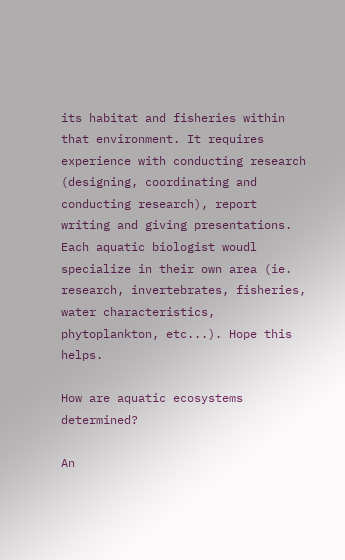its habitat and fisheries within that environment. It requires experience with conducting research (designing, coordinating and conducting research), report writing and giving presentations. Each aquatic biologist woudl specialize in their own area (ie. research, invertebrates, fisheries, water characteristics, phytoplankton, etc...). Hope this helps.

How are aquatic ecosystems determined?

An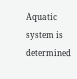Aquatic system is determined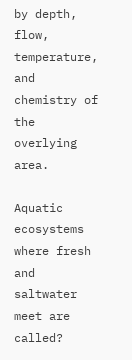by depth, flow, temperature, and chemistry of the overlying area.

Aquatic ecosystems where fresh and saltwater meet are called?